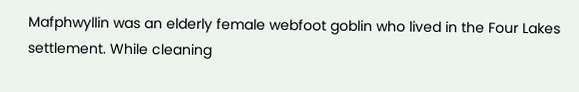Mafphwyllin was an elderly female webfoot goblin who lived in the Four Lakes settlement. While cleaning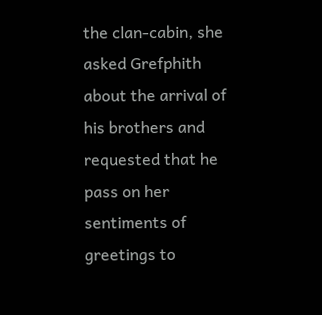the clan-cabin, she asked Grefphith about the arrival of his brothers and requested that he pass on her sentiments of greetings to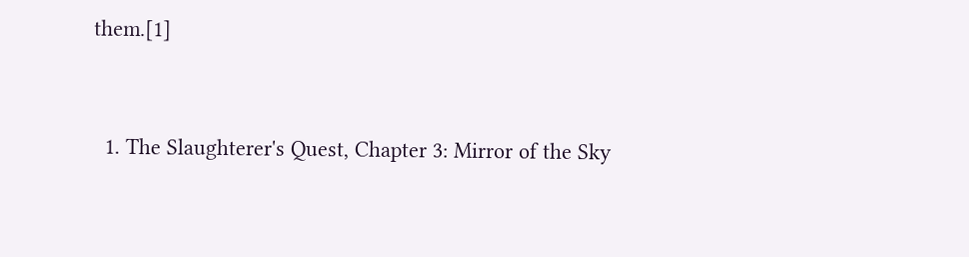them.[1]


  1. The Slaughterer's Quest, Chapter 3: Mirror of the Sky